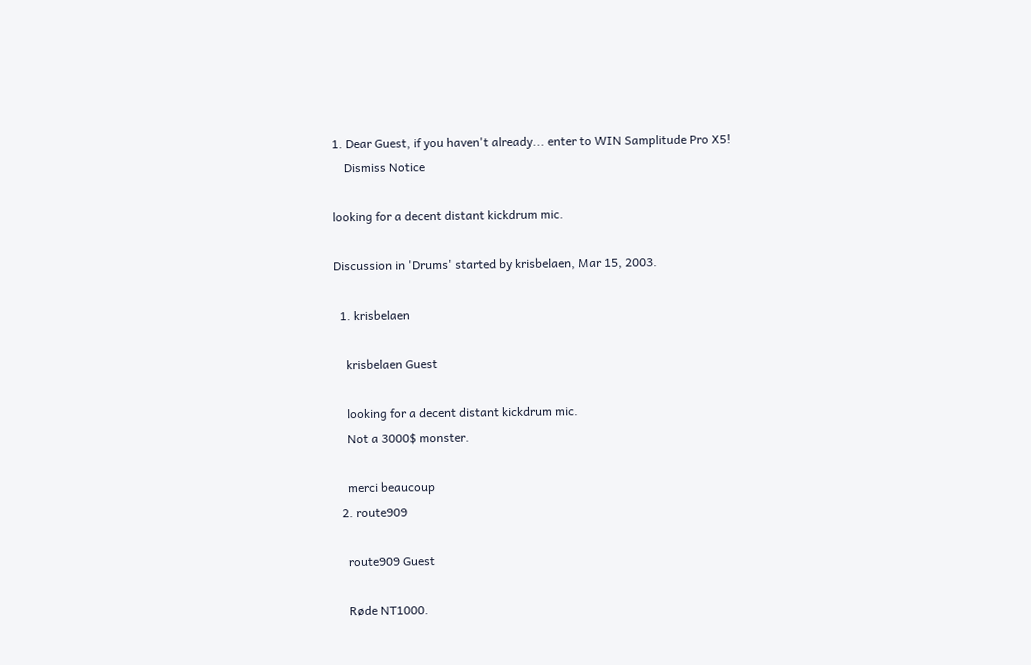1. Dear Guest, if you haven't already... enter to WIN Samplitude Pro X5!
    Dismiss Notice

looking for a decent distant kickdrum mic.

Discussion in 'Drums' started by krisbelaen, Mar 15, 2003.

  1. krisbelaen

    krisbelaen Guest

    looking for a decent distant kickdrum mic.
    Not a 3000$ monster.

    merci beaucoup
  2. route909

    route909 Guest

    Røde NT1000.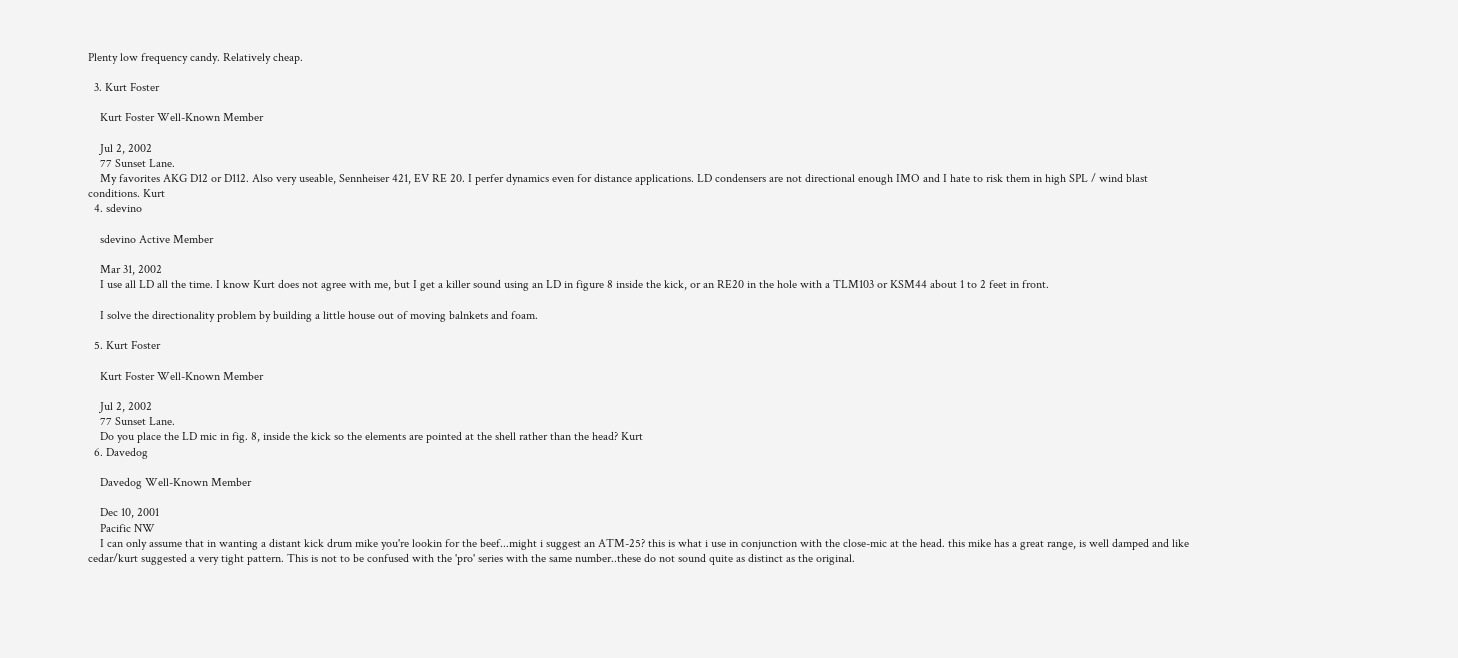Plenty low frequency candy. Relatively cheap.

  3. Kurt Foster

    Kurt Foster Well-Known Member

    Jul 2, 2002
    77 Sunset Lane.
    My favorites AKG D12 or D112. Also very useable, Sennheiser 421, EV RE 20. I perfer dynamics even for distance applications. LD condensers are not directional enough IMO and I hate to risk them in high SPL / wind blast conditions. Kurt
  4. sdevino

    sdevino Active Member

    Mar 31, 2002
    I use all LD all the time. I know Kurt does not agree with me, but I get a killer sound using an LD in figure 8 inside the kick, or an RE20 in the hole with a TLM103 or KSM44 about 1 to 2 feet in front.

    I solve the directionality problem by building a little house out of moving balnkets and foam.

  5. Kurt Foster

    Kurt Foster Well-Known Member

    Jul 2, 2002
    77 Sunset Lane.
    Do you place the LD mic in fig. 8, inside the kick so the elements are pointed at the shell rather than the head? Kurt
  6. Davedog

    Davedog Well-Known Member

    Dec 10, 2001
    Pacific NW
    I can only assume that in wanting a distant kick drum mike you're lookin for the beef...might i suggest an ATM-25? this is what i use in conjunction with the close-mic at the head. this mike has a great range, is well damped and like cedar/kurt suggested a very tight pattern. This is not to be confused with the 'pro' series with the same number..these do not sound quite as distinct as the original.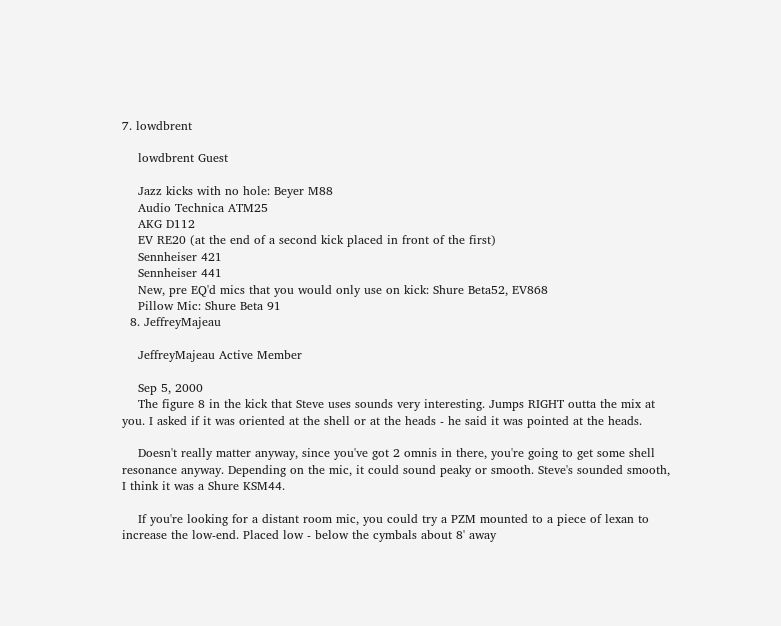7. lowdbrent

    lowdbrent Guest

    Jazz kicks with no hole: Beyer M88
    Audio Technica ATM25
    AKG D112
    EV RE20 (at the end of a second kick placed in front of the first)
    Sennheiser 421
    Sennheiser 441
    New, pre EQ'd mics that you would only use on kick: Shure Beta52, EV868
    Pillow Mic: Shure Beta 91
  8. JeffreyMajeau

    JeffreyMajeau Active Member

    Sep 5, 2000
    The figure 8 in the kick that Steve uses sounds very interesting. Jumps RIGHT outta the mix at you. I asked if it was oriented at the shell or at the heads - he said it was pointed at the heads.

    Doesn't really matter anyway, since you've got 2 omnis in there, you're going to get some shell resonance anyway. Depending on the mic, it could sound peaky or smooth. Steve's sounded smooth, I think it was a Shure KSM44.

    If you're looking for a distant room mic, you could try a PZM mounted to a piece of lexan to increase the low-end. Placed low - below the cymbals about 8' away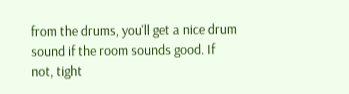from the drums, you'll get a nice drum sound if the room sounds good. If not, tight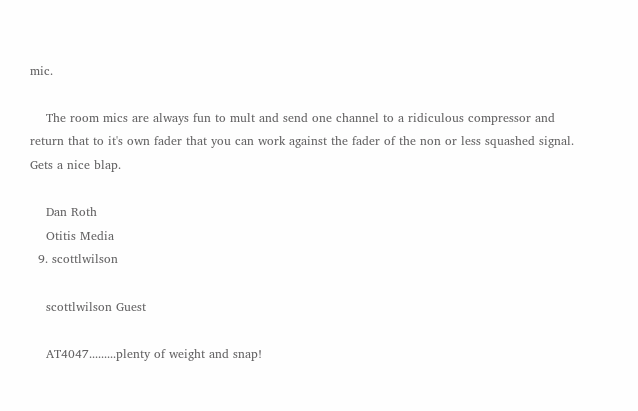mic.

    The room mics are always fun to mult and send one channel to a ridiculous compressor and return that to it's own fader that you can work against the fader of the non or less squashed signal. Gets a nice blap.

    Dan Roth
    Otitis Media
  9. scottlwilson

    scottlwilson Guest

    AT4047.........plenty of weight and snap!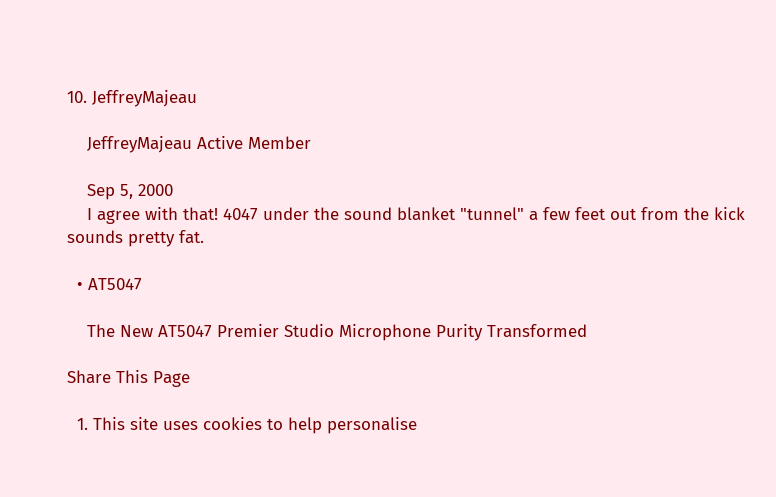10. JeffreyMajeau

    JeffreyMajeau Active Member

    Sep 5, 2000
    I agree with that! 4047 under the sound blanket "tunnel" a few feet out from the kick sounds pretty fat.

  • AT5047

    The New AT5047 Premier Studio Microphone Purity Transformed

Share This Page

  1. This site uses cookies to help personalise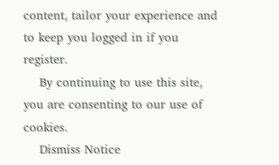content, tailor your experience and to keep you logged in if you register.
    By continuing to use this site, you are consenting to our use of cookies.
    Dismiss Notice